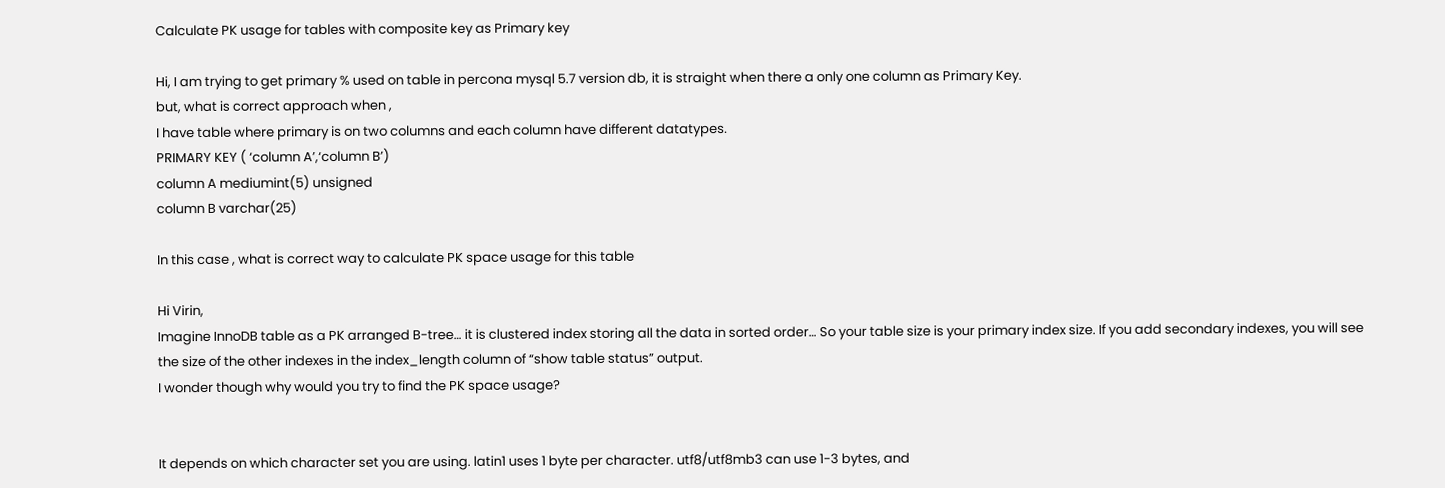Calculate PK usage for tables with composite key as Primary key

Hi, I am trying to get primary % used on table in percona mysql 5.7 version db, it is straight when there a only one column as Primary Key.
but, what is correct approach when ,
I have table where primary is on two columns and each column have different datatypes.
PRIMARY KEY ( ‘column A’,‘column B’)
column A mediumint(5) unsigned
column B varchar(25)

In this case , what is correct way to calculate PK space usage for this table

Hi Virin,
Imagine InnoDB table as a PK arranged B-tree… it is clustered index storing all the data in sorted order… So your table size is your primary index size. If you add secondary indexes, you will see the size of the other indexes in the index_length column of “show table status” output.
I wonder though why would you try to find the PK space usage?


It depends on which character set you are using. latin1 uses 1 byte per character. utf8/utf8mb3 can use 1-3 bytes, and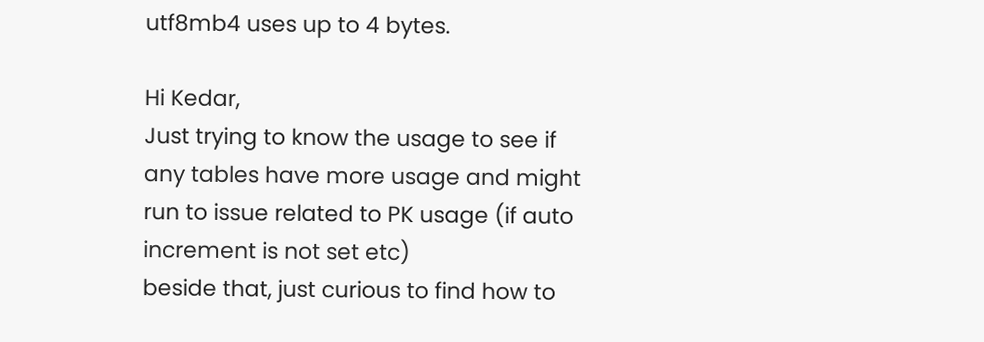utf8mb4 uses up to 4 bytes.

Hi Kedar,
Just trying to know the usage to see if any tables have more usage and might run to issue related to PK usage (if auto increment is not set etc)
beside that, just curious to find how to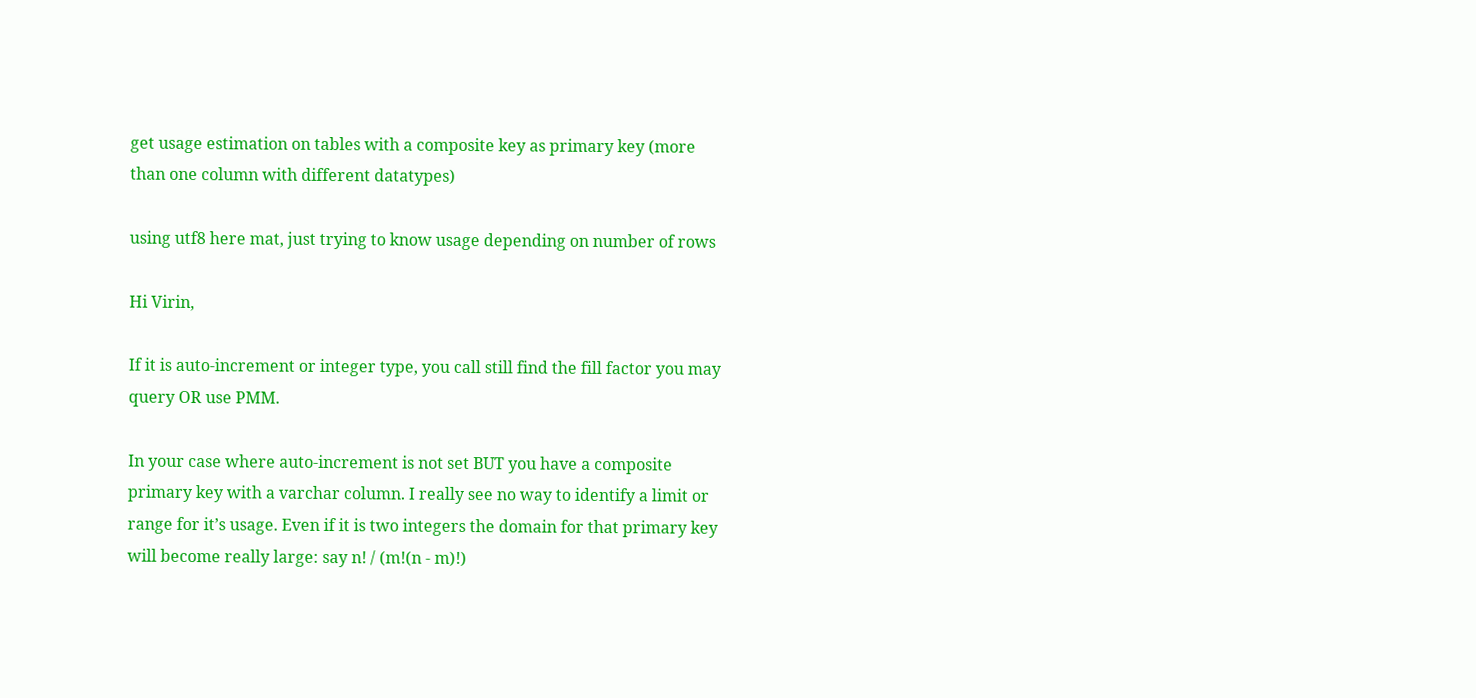get usage estimation on tables with a composite key as primary key (more than one column with different datatypes)

using utf8 here mat, just trying to know usage depending on number of rows

Hi Virin,

If it is auto-increment or integer type, you call still find the fill factor you may query OR use PMM.

In your case where auto-increment is not set BUT you have a composite primary key with a varchar column. I really see no way to identify a limit or range for it’s usage. Even if it is two integers the domain for that primary key will become really large: say n! / (m!(n - m)!)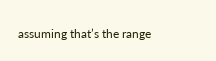assuming that’s the range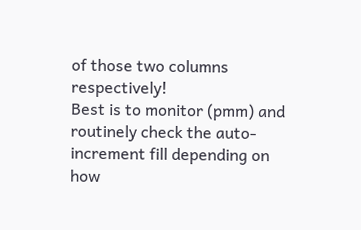of those two columns respectively!
Best is to monitor (pmm) and routinely check the auto-increment fill depending on how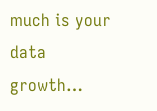much is your data growth…